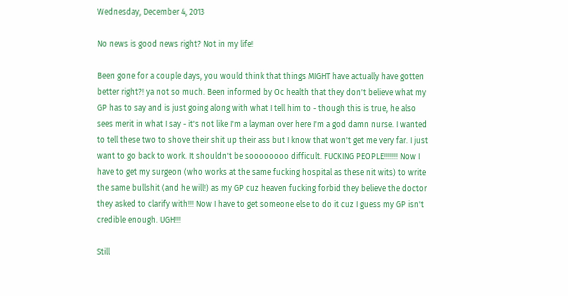Wednesday, December 4, 2013

No news is good news right? Not in my life!

Been gone for a couple days, you would think that things MIGHT have actually have gotten better right?! ya not so much. Been informed by Oc health that they don't believe what my GP has to say and is just going along with what I tell him to - though this is true, he also sees merit in what I say - it's not like I'm a layman over here I'm a god damn nurse. I wanted to tell these two to shove their shit up their ass but I know that won't get me very far. I just want to go back to work. It shouldn't be soooooooo difficult. FUCKING PEOPLE!!!!!!! Now I have to get my surgeon (who works at the same fucking hospital as these nit wits) to write the same bullshit (and he will!) as my GP cuz heaven fucking forbid they believe the doctor they asked to clarify with!!! Now I have to get someone else to do it cuz I guess my GP isn't credible enough. UGH!!!

Still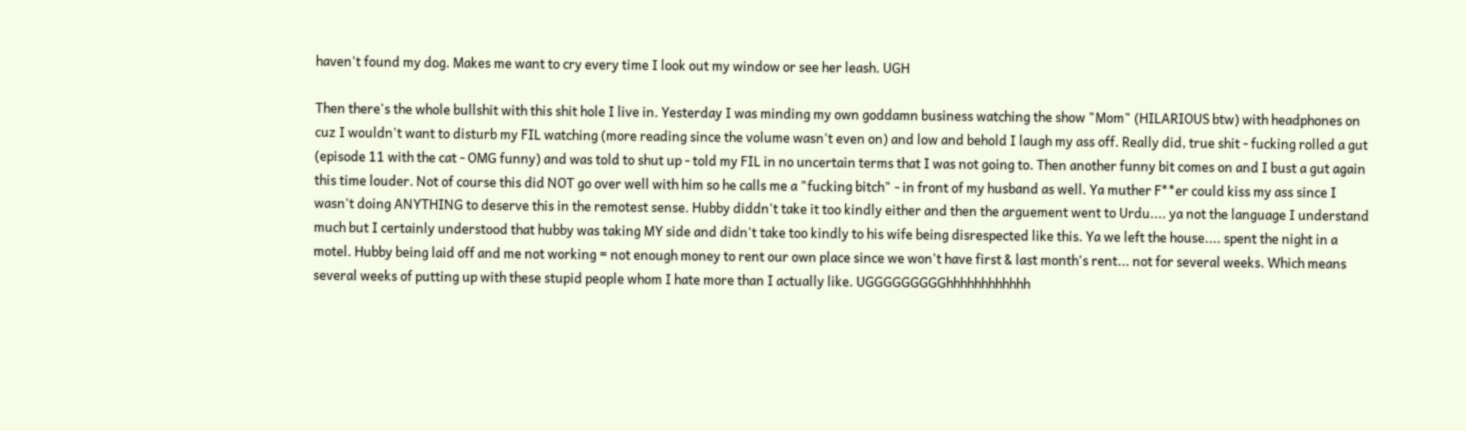haven't found my dog. Makes me want to cry every time I look out my window or see her leash. UGH

Then there's the whole bullshit with this shit hole I live in. Yesterday I was minding my own goddamn business watching the show "Mom" (HILARIOUS btw) with headphones on cuz I wouldn't want to disturb my FIL watching (more reading since the volume wasn't even on) and low and behold I laugh my ass off. Really did, true shit - fucking rolled a gut (episode 11 with the cat - OMG funny) and was told to shut up - told my FIL in no uncertain terms that I was not going to. Then another funny bit comes on and I bust a gut again this time louder. Not of course this did NOT go over well with him so he calls me a "fucking bitch" - in front of my husband as well. Ya muther F**er could kiss my ass since I wasn't doing ANYTHING to deserve this in the remotest sense. Hubby diddn't take it too kindly either and then the arguement went to Urdu.... ya not the language I understand much but I certainly understood that hubby was taking MY side and didn't take too kindly to his wife being disrespected like this. Ya we left the house.... spent the night in a motel. Hubby being laid off and me not working = not enough money to rent our own place since we won't have first & last month's rent... not for several weeks. Which means several weeks of putting up with these stupid people whom I hate more than I actually like. UGGGGGGGGGhhhhhhhhhhhh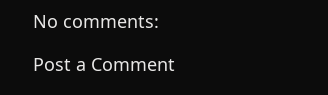No comments:

Post a Comment